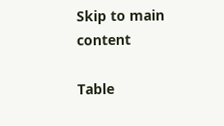Skip to main content

Table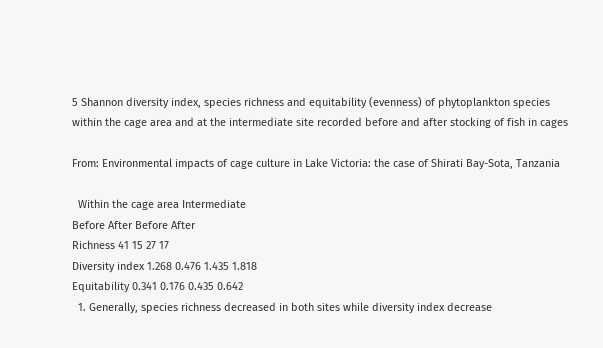5 Shannon diversity index, species richness and equitability (evenness) of phytoplankton species within the cage area and at the intermediate site recorded before and after stocking of fish in cages

From: Environmental impacts of cage culture in Lake Victoria: the case of Shirati Bay-Sota, Tanzania

  Within the cage area Intermediate
Before After Before After
Richness 41 15 27 17
Diversity index 1.268 0.476 1.435 1.818
Equitability 0.341 0.176 0.435 0.642
  1. Generally, species richness decreased in both sites while diversity index decrease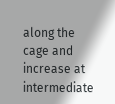along the cage and increase at intermediate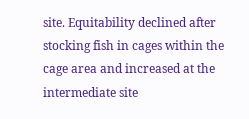site. Equitability declined after stocking fish in cages within the cage area and increased at the intermediate site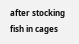after stocking fish in cages